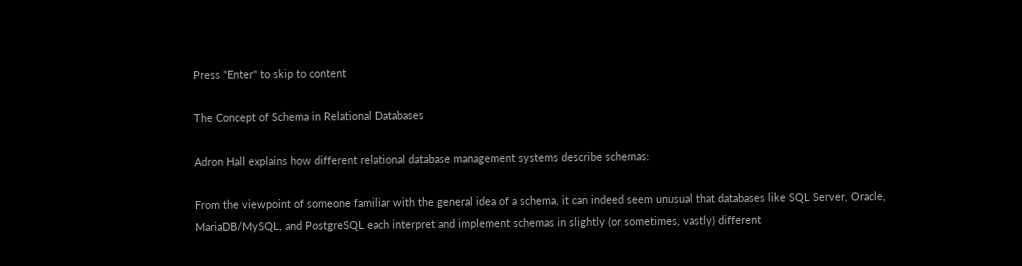Press "Enter" to skip to content

The Concept of Schema in Relational Databases

Adron Hall explains how different relational database management systems describe schemas:

From the viewpoint of someone familiar with the general idea of a schema, it can indeed seem unusual that databases like SQL Server, Oracle, MariaDB/MySQL, and PostgreSQL each interpret and implement schemas in slightly (or sometimes, vastly) different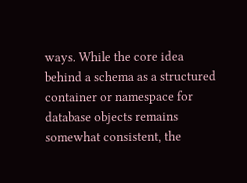ways. While the core idea behind a schema as a structured container or namespace for database objects remains somewhat consistent, the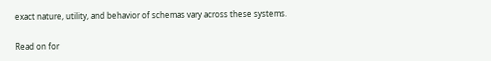exact nature, utility, and behavior of schemas vary across these systems.

Read on for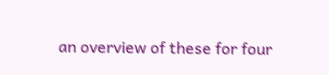an overview of these for four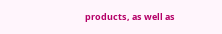products, as well as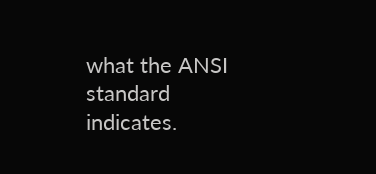what the ANSI standard indicates.